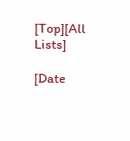[Top][All Lists]

[Date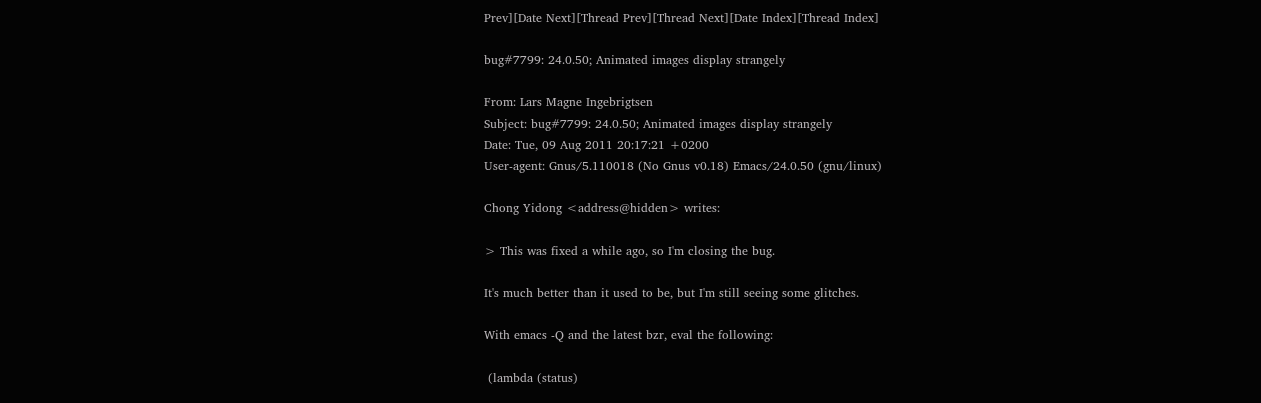Prev][Date Next][Thread Prev][Thread Next][Date Index][Thread Index]

bug#7799: 24.0.50; Animated images display strangely

From: Lars Magne Ingebrigtsen
Subject: bug#7799: 24.0.50; Animated images display strangely
Date: Tue, 09 Aug 2011 20:17:21 +0200
User-agent: Gnus/5.110018 (No Gnus v0.18) Emacs/24.0.50 (gnu/linux)

Chong Yidong <address@hidden> writes:

> This was fixed a while ago, so I'm closing the bug.

It's much better than it used to be, but I'm still seeing some glitches.

With emacs -Q and the latest bzr, eval the following:

 (lambda (status)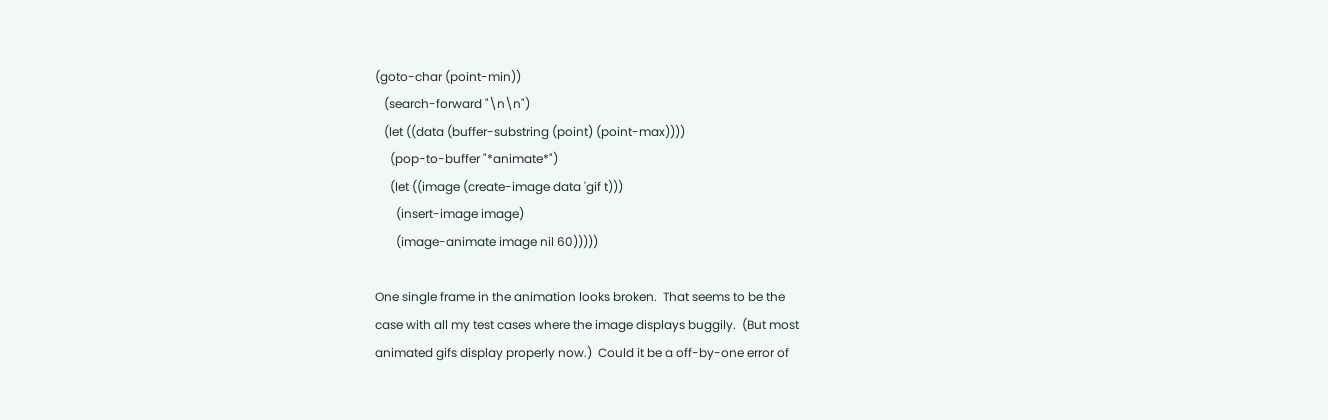(goto-char (point-min))
   (search-forward "\n\n")
   (let ((data (buffer-substring (point) (point-max))))
     (pop-to-buffer "*animate*")
     (let ((image (create-image data 'gif t)))
       (insert-image image)
       (image-animate image nil 60)))))

One single frame in the animation looks broken.  That seems to be the
case with all my test cases where the image displays buggily.  (But most
animated gifs display properly now.)  Could it be a off-by-one error of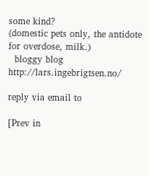some kind?
(domestic pets only, the antidote for overdose, milk.)
  bloggy blog http://lars.ingebrigtsen.no/

reply via email to

[Prev in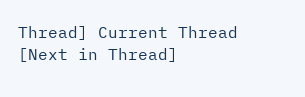Thread] Current Thread [Next in Thread]